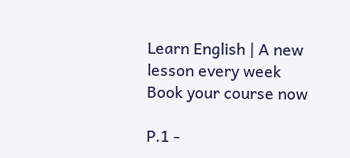Learn English | A new lesson every week
Book your course now

P.1 -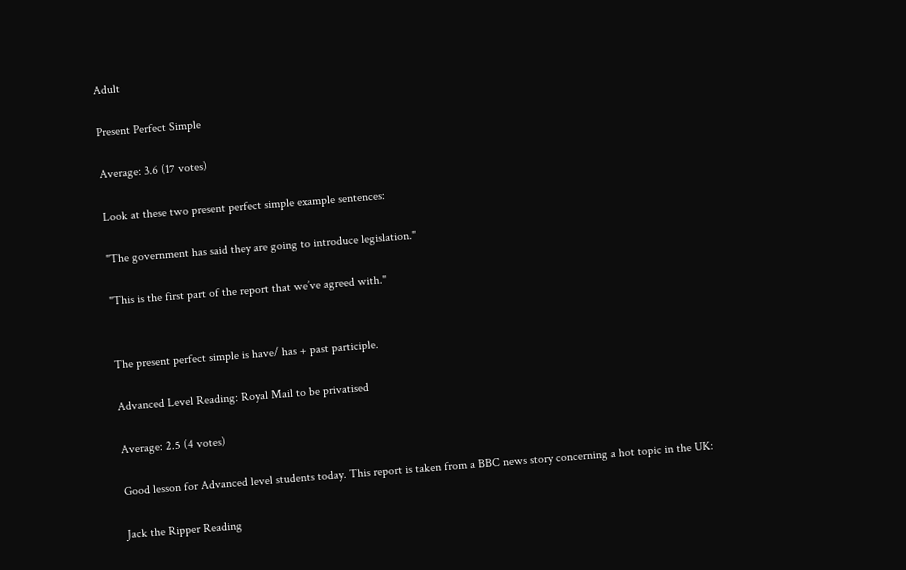Adult

Present Perfect Simple

Average: 3.6 (17 votes)

Look at these two present perfect simple example sentences:

"The government has said they are going to introduce legislation."

"This is the first part of the report that we’ve agreed with."


The present perfect simple is have/ has + past participle.

Advanced Level Reading: Royal Mail to be privatised

Average: 2.5 (4 votes)

Good lesson for Advanced level students today. This report is taken from a BBC news story concerning a hot topic in the UK:

Jack the Ripper Reading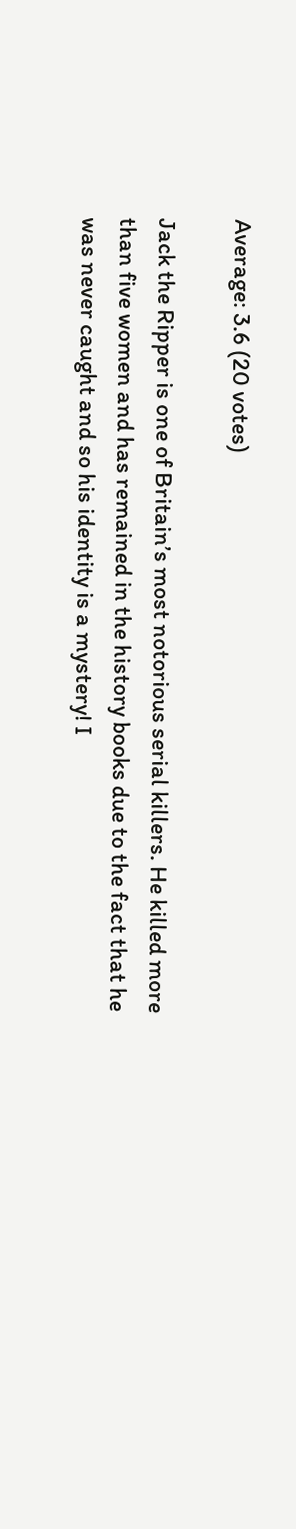Average: 3.6 (20 votes)

Jack the Ripper is one of Britain’s most notorious serial killers. He killed more than five women and has remained in the history books due to the fact that he was never caught and so his identity is a mystery! I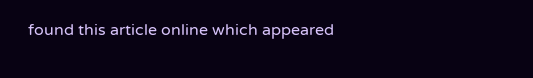found this article online which appeared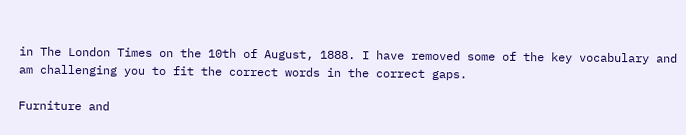in The London Times on the 10th of August, 1888. I have removed some of the key vocabulary and am challenging you to fit the correct words in the correct gaps.

Furniture and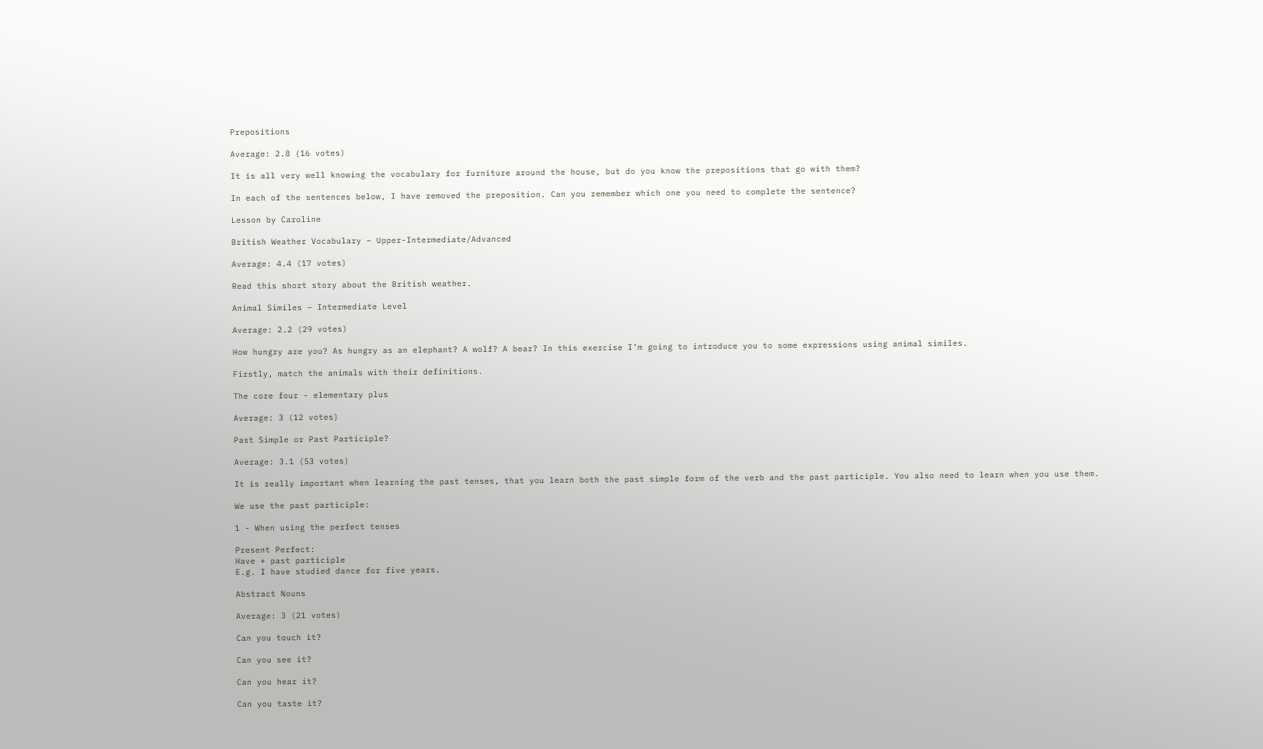Prepositions

Average: 2.8 (16 votes)

It is all very well knowing the vocabulary for furniture around the house, but do you know the prepositions that go with them?

In each of the sentences below, I have removed the preposition. Can you remember which one you need to complete the sentence?

Lesson by Caroline

British Weather Vocabulary – Upper-Intermediate/Advanced

Average: 4.4 (17 votes)

Read this short story about the British weather.

Animal Similes – Intermediate Level

Average: 2.2 (29 votes)

How hungry are you? As hungry as an elephant? A wolf? A bear? In this exercise I’m going to introduce you to some expressions using animal similes.

Firstly, match the animals with their definitions.

The core four - elementary plus

Average: 3 (12 votes)

Past Simple or Past Participle?

Average: 3.1 (53 votes)

It is really important when learning the past tenses, that you learn both the past simple form of the verb and the past participle. You also need to learn when you use them.

We use the past participle:

1 - When using the perfect tenses

Present Perfect:
Have + past participle
E.g. I have studied dance for five years.

Abstract Nouns

Average: 3 (21 votes)

Can you touch it?

Can you see it?

Can you hear it?

Can you taste it?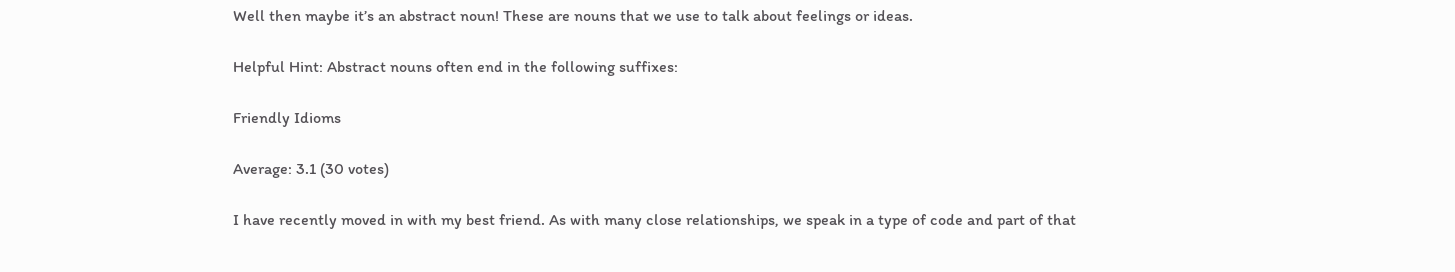Well then maybe it’s an abstract noun! These are nouns that we use to talk about feelings or ideas.

Helpful Hint: Abstract nouns often end in the following suffixes:

Friendly Idioms

Average: 3.1 (30 votes)

I have recently moved in with my best friend. As with many close relationships, we speak in a type of code and part of that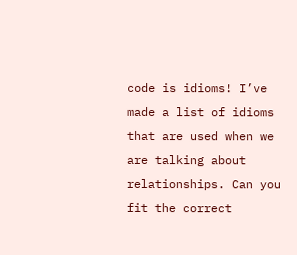code is idioms! I’ve made a list of idioms that are used when we are talking about relationships. Can you fit the correct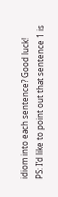idiom into each sentence? Good luck!
PS: I’d like to point out that sentence 1 is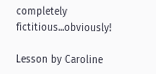completely fictitious...obviously!

Lesson by Caroline